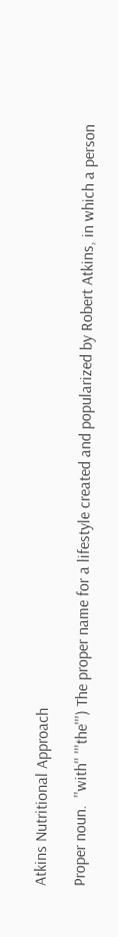Atkins Nutritional Approach

Proper noun.  ''with'' '''the''') The proper name for a lifestyle created and popularized by Robert Atkins, in which a person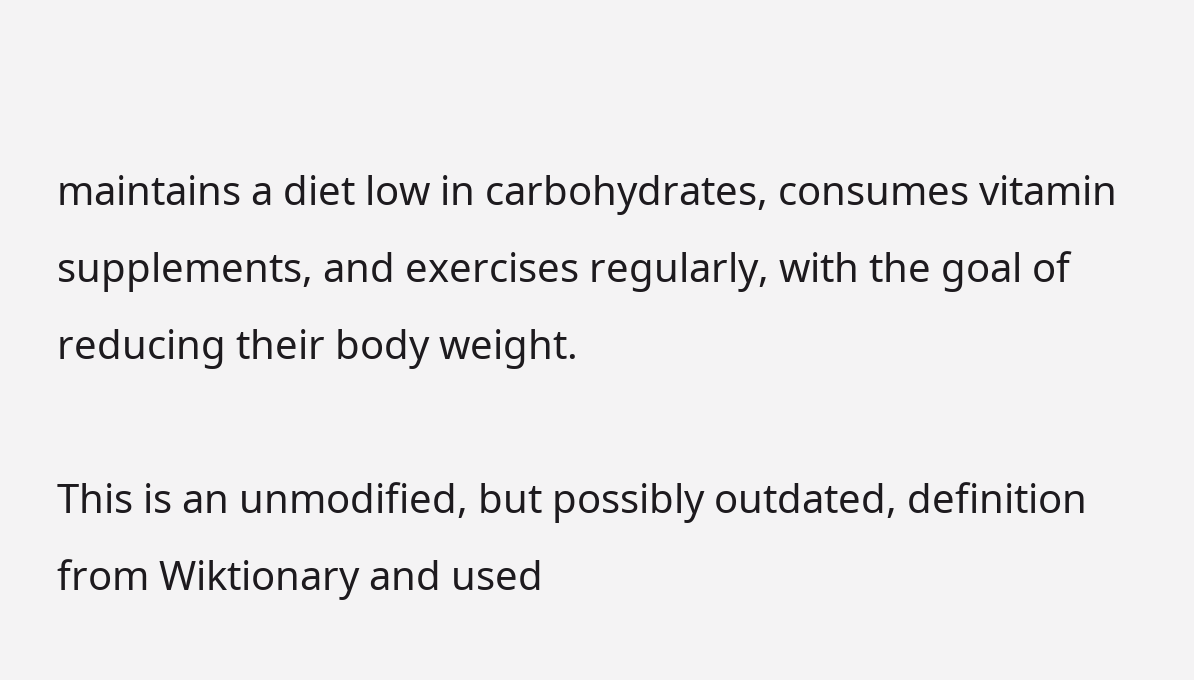maintains a diet low in carbohydrates, consumes vitamin supplements, and exercises regularly, with the goal of reducing their body weight.

This is an unmodified, but possibly outdated, definition from Wiktionary and used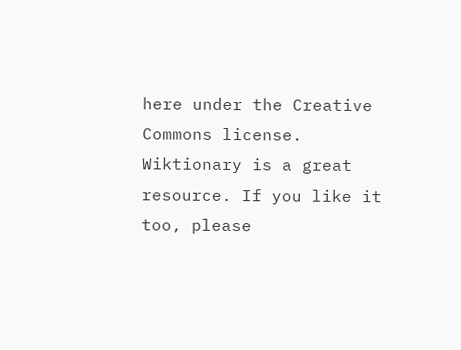here under the Creative Commons license. Wiktionary is a great resource. If you like it too, please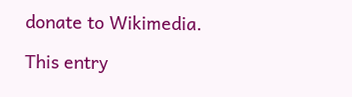donate to Wikimedia.

This entry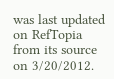was last updated on RefTopia from its source on 3/20/2012.